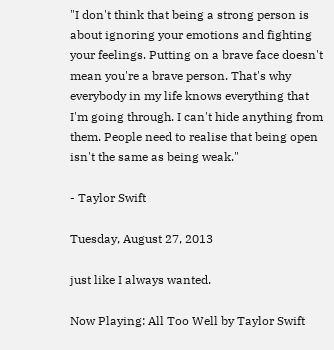"I don't think that being a strong person is about ignoring your emotions and fighting your feelings. Putting on a brave face doesn't mean you're a brave person. That's why everybody in my life knows everything that I'm going through. I can't hide anything from them. People need to realise that being open isn't the same as being weak."

- Taylor Swift

Tuesday, August 27, 2013

just like I always wanted.

Now Playing: All Too Well by Taylor Swift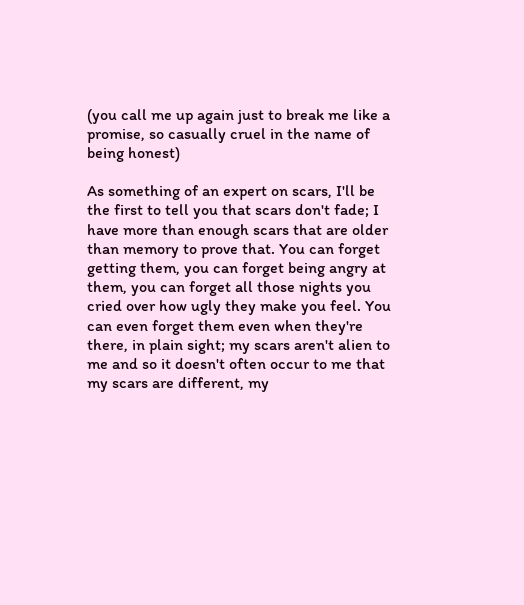(you call me up again just to break me like a promise, so casually cruel in the name of being honest)

As something of an expert on scars, I'll be the first to tell you that scars don't fade; I have more than enough scars that are older than memory to prove that. You can forget getting them, you can forget being angry at them, you can forget all those nights you cried over how ugly they make you feel. You can even forget them even when they're there, in plain sight; my scars aren't alien to me and so it doesn't often occur to me that my scars are different, my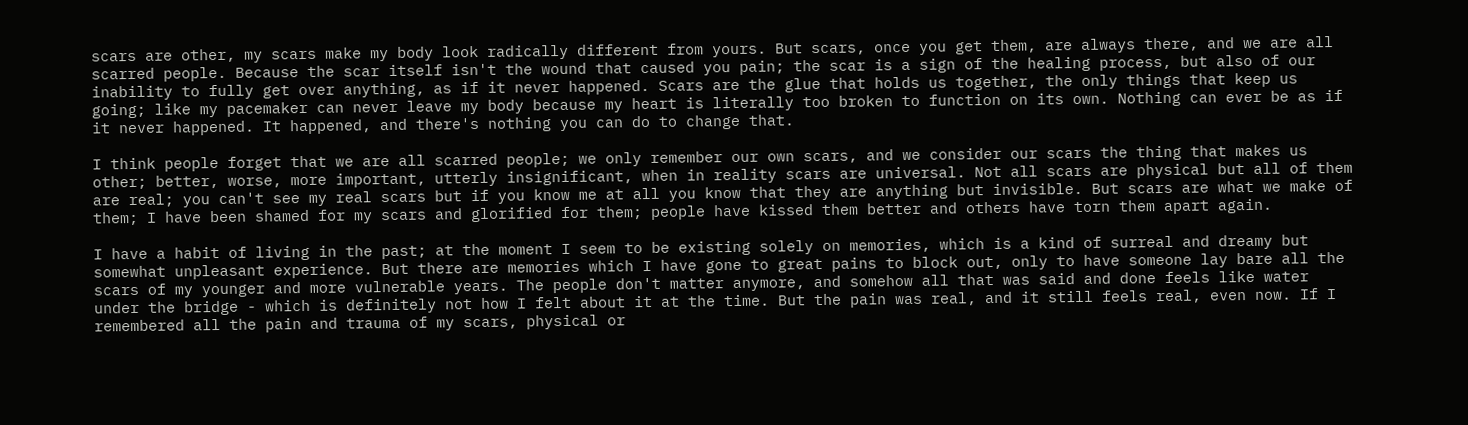scars are other, my scars make my body look radically different from yours. But scars, once you get them, are always there, and we are all scarred people. Because the scar itself isn't the wound that caused you pain; the scar is a sign of the healing process, but also of our inability to fully get over anything, as if it never happened. Scars are the glue that holds us together, the only things that keep us going; like my pacemaker can never leave my body because my heart is literally too broken to function on its own. Nothing can ever be as if it never happened. It happened, and there's nothing you can do to change that.

I think people forget that we are all scarred people; we only remember our own scars, and we consider our scars the thing that makes us other; better, worse, more important, utterly insignificant, when in reality scars are universal. Not all scars are physical but all of them are real; you can't see my real scars but if you know me at all you know that they are anything but invisible. But scars are what we make of them; I have been shamed for my scars and glorified for them; people have kissed them better and others have torn them apart again.

I have a habit of living in the past; at the moment I seem to be existing solely on memories, which is a kind of surreal and dreamy but somewhat unpleasant experience. But there are memories which I have gone to great pains to block out, only to have someone lay bare all the scars of my younger and more vulnerable years. The people don't matter anymore, and somehow all that was said and done feels like water under the bridge - which is definitely not how I felt about it at the time. But the pain was real, and it still feels real, even now. If I remembered all the pain and trauma of my scars, physical or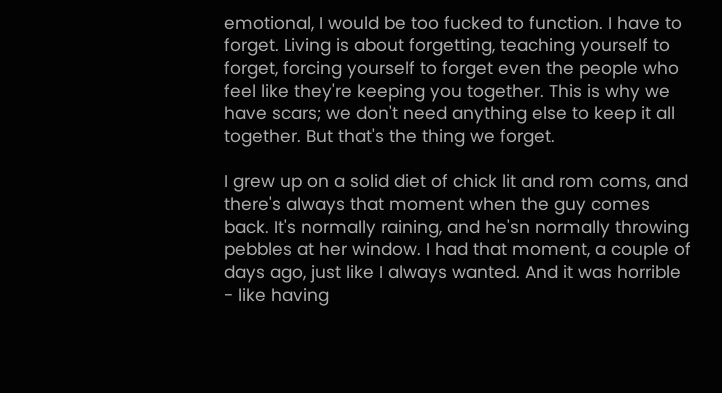emotional, I would be too fucked to function. I have to forget. Living is about forgetting, teaching yourself to forget, forcing yourself to forget even the people who feel like they're keeping you together. This is why we have scars; we don't need anything else to keep it all together. But that's the thing we forget.

I grew up on a solid diet of chick lit and rom coms, and there's always that moment when the guy comes back. It's normally raining, and he'sn normally throwing pebbles at her window. I had that moment, a couple of days ago, just like I always wanted. And it was horrible - like having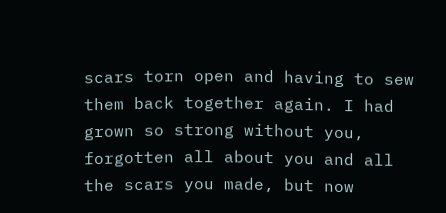scars torn open and having to sew them back together again. I had grown so strong without you, forgotten all about you and all the scars you made, but now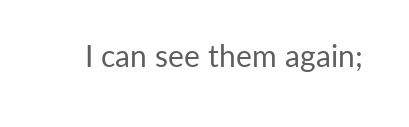I can see them again;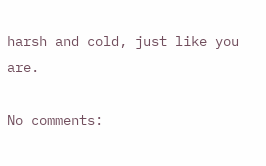harsh and cold, just like you are.

No comments: